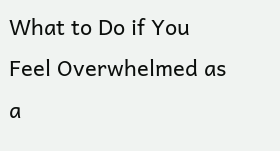What to Do if You Feel Overwhelmed as a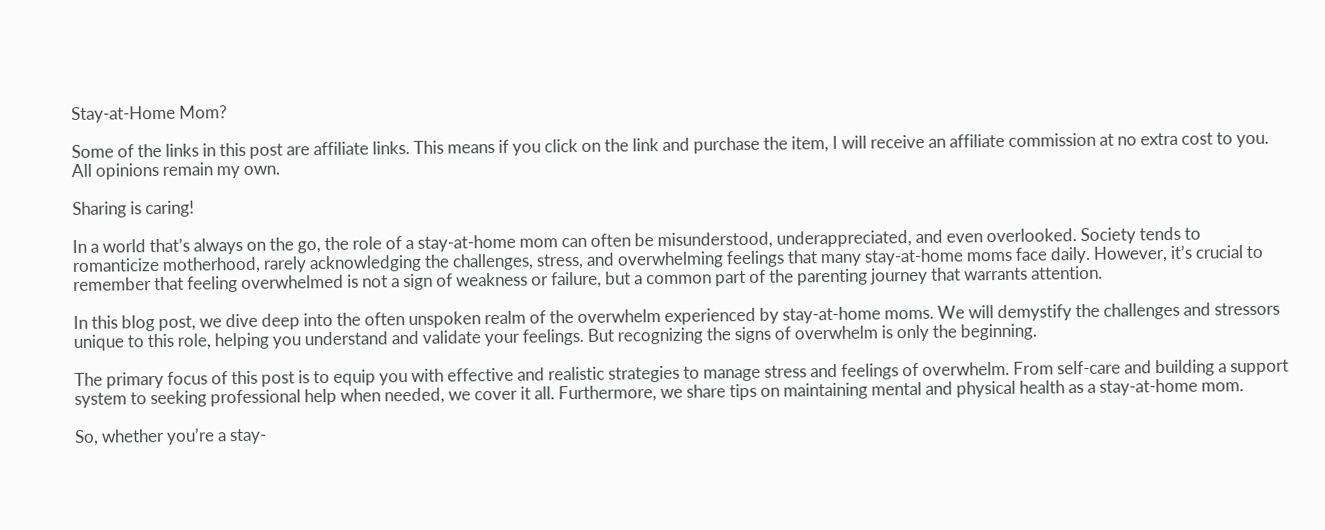Stay-at-Home Mom?

Some of the links in this post are affiliate links. This means if you click on the link and purchase the item, I will receive an affiliate commission at no extra cost to you. All opinions remain my own.

Sharing is caring!

In a world that’s always on the go, the role of a stay-at-home mom can often be misunderstood, underappreciated, and even overlooked. Society tends to romanticize motherhood, rarely acknowledging the challenges, stress, and overwhelming feelings that many stay-at-home moms face daily. However, it’s crucial to remember that feeling overwhelmed is not a sign of weakness or failure, but a common part of the parenting journey that warrants attention.

In this blog post, we dive deep into the often unspoken realm of the overwhelm experienced by stay-at-home moms. We will demystify the challenges and stressors unique to this role, helping you understand and validate your feelings. But recognizing the signs of overwhelm is only the beginning.

The primary focus of this post is to equip you with effective and realistic strategies to manage stress and feelings of overwhelm. From self-care and building a support system to seeking professional help when needed, we cover it all. Furthermore, we share tips on maintaining mental and physical health as a stay-at-home mom.

So, whether you’re a stay-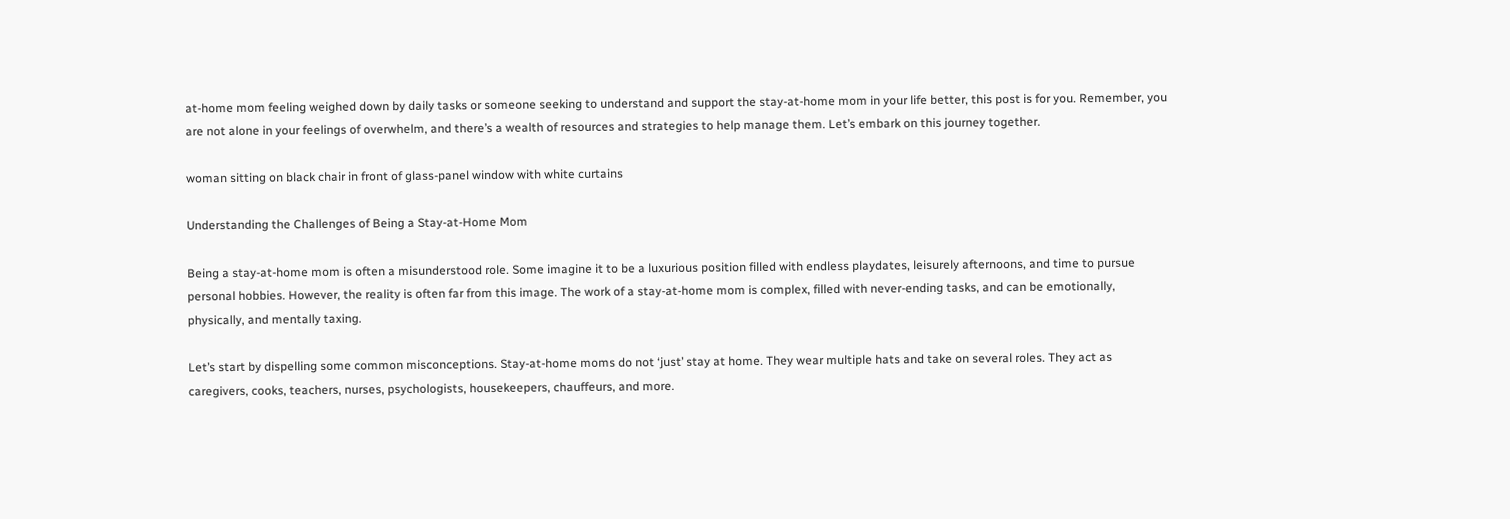at-home mom feeling weighed down by daily tasks or someone seeking to understand and support the stay-at-home mom in your life better, this post is for you. Remember, you are not alone in your feelings of overwhelm, and there’s a wealth of resources and strategies to help manage them. Let’s embark on this journey together.

woman sitting on black chair in front of glass-panel window with white curtains

Understanding the Challenges of Being a Stay-at-Home Mom

Being a stay-at-home mom is often a misunderstood role. Some imagine it to be a luxurious position filled with endless playdates, leisurely afternoons, and time to pursue personal hobbies. However, the reality is often far from this image. The work of a stay-at-home mom is complex, filled with never-ending tasks, and can be emotionally, physically, and mentally taxing.

Let’s start by dispelling some common misconceptions. Stay-at-home moms do not ‘just’ stay at home. They wear multiple hats and take on several roles. They act as caregivers, cooks, teachers, nurses, psychologists, housekeepers, chauffeurs, and more.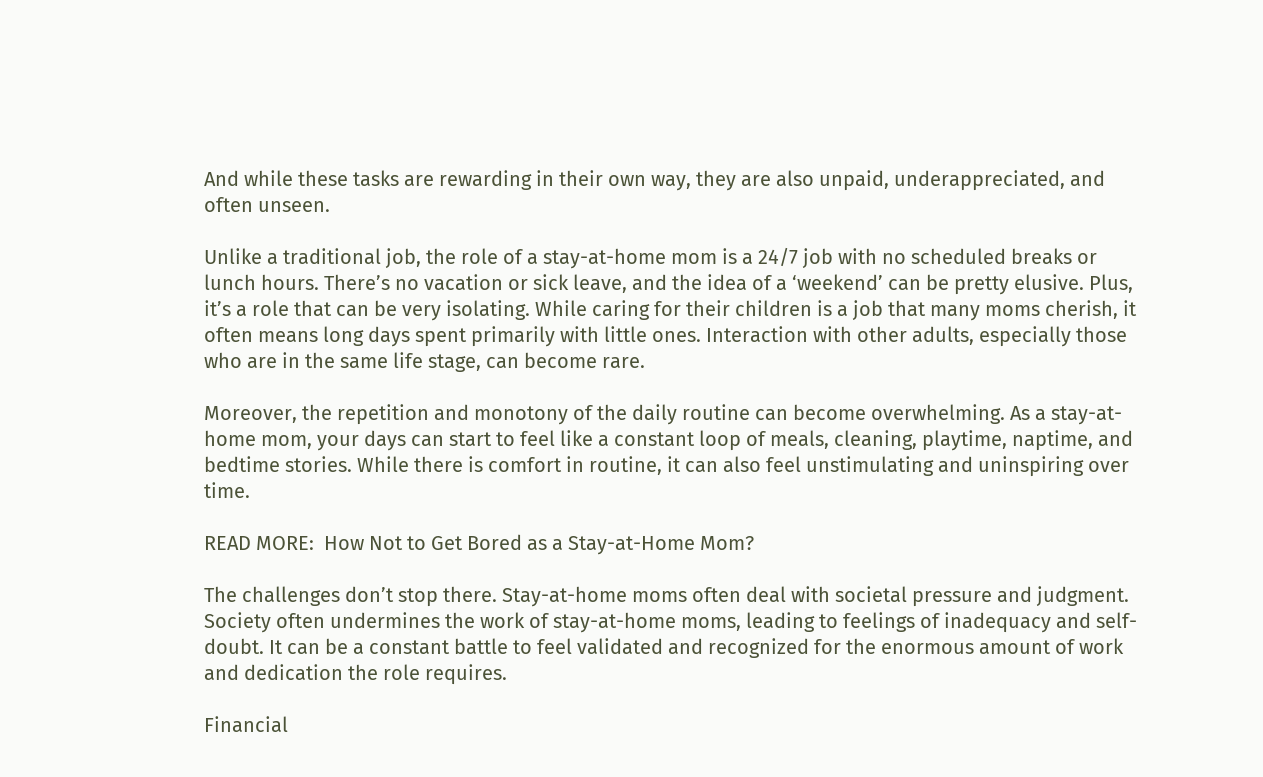And while these tasks are rewarding in their own way, they are also unpaid, underappreciated, and often unseen.

Unlike a traditional job, the role of a stay-at-home mom is a 24/7 job with no scheduled breaks or lunch hours. There’s no vacation or sick leave, and the idea of a ‘weekend’ can be pretty elusive. Plus, it’s a role that can be very isolating. While caring for their children is a job that many moms cherish, it often means long days spent primarily with little ones. Interaction with other adults, especially those who are in the same life stage, can become rare.

Moreover, the repetition and monotony of the daily routine can become overwhelming. As a stay-at-home mom, your days can start to feel like a constant loop of meals, cleaning, playtime, naptime, and bedtime stories. While there is comfort in routine, it can also feel unstimulating and uninspiring over time.

READ MORE:  How Not to Get Bored as a Stay-at-Home Mom?

The challenges don’t stop there. Stay-at-home moms often deal with societal pressure and judgment. Society often undermines the work of stay-at-home moms, leading to feelings of inadequacy and self-doubt. It can be a constant battle to feel validated and recognized for the enormous amount of work and dedication the role requires.

Financial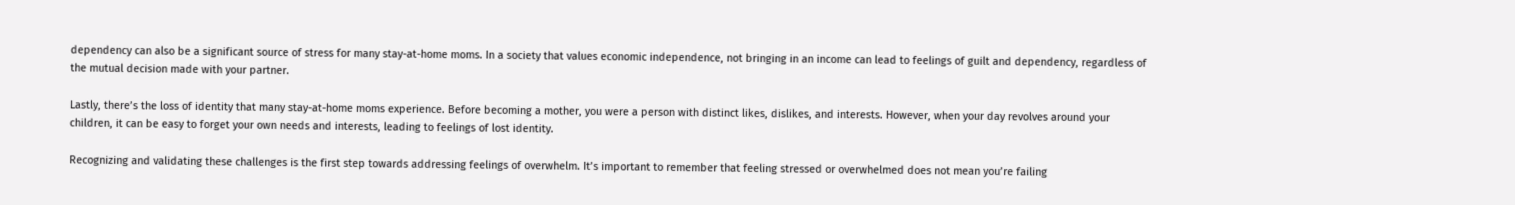dependency can also be a significant source of stress for many stay-at-home moms. In a society that values economic independence, not bringing in an income can lead to feelings of guilt and dependency, regardless of the mutual decision made with your partner.

Lastly, there’s the loss of identity that many stay-at-home moms experience. Before becoming a mother, you were a person with distinct likes, dislikes, and interests. However, when your day revolves around your children, it can be easy to forget your own needs and interests, leading to feelings of lost identity.

Recognizing and validating these challenges is the first step towards addressing feelings of overwhelm. It’s important to remember that feeling stressed or overwhelmed does not mean you’re failing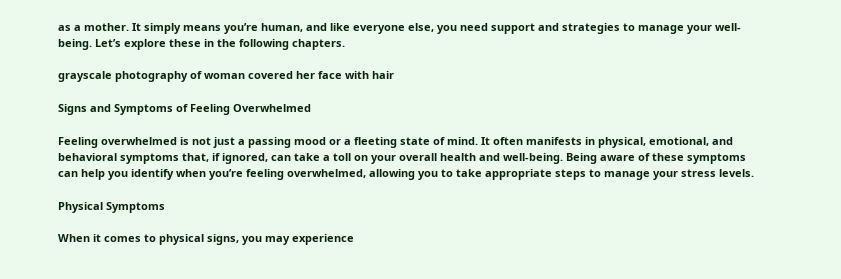as a mother. It simply means you’re human, and like everyone else, you need support and strategies to manage your well-being. Let’s explore these in the following chapters.

grayscale photography of woman covered her face with hair

Signs and Symptoms of Feeling Overwhelmed

Feeling overwhelmed is not just a passing mood or a fleeting state of mind. It often manifests in physical, emotional, and behavioral symptoms that, if ignored, can take a toll on your overall health and well-being. Being aware of these symptoms can help you identify when you’re feeling overwhelmed, allowing you to take appropriate steps to manage your stress levels.

Physical Symptoms

When it comes to physical signs, you may experience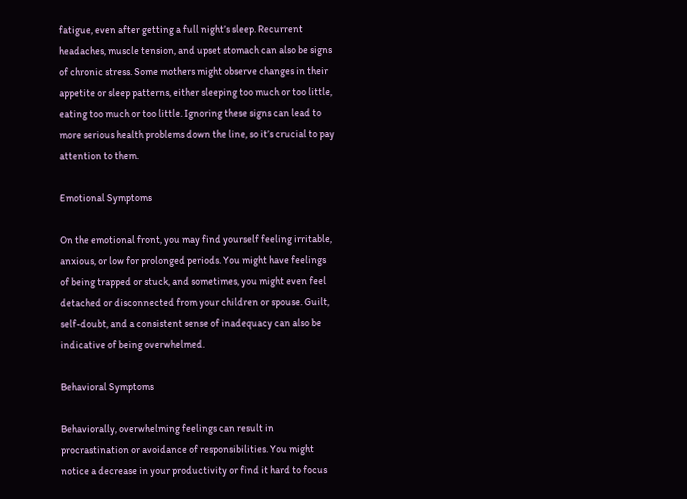fatigue, even after getting a full night’s sleep. Recurrent headaches, muscle tension, and upset stomach can also be signs of chronic stress. Some mothers might observe changes in their appetite or sleep patterns, either sleeping too much or too little, eating too much or too little. Ignoring these signs can lead to more serious health problems down the line, so it’s crucial to pay attention to them.

Emotional Symptoms

On the emotional front, you may find yourself feeling irritable, anxious, or low for prolonged periods. You might have feelings of being trapped or stuck, and sometimes, you might even feel detached or disconnected from your children or spouse. Guilt, self-doubt, and a consistent sense of inadequacy can also be indicative of being overwhelmed.

Behavioral Symptoms

Behaviorally, overwhelming feelings can result in procrastination or avoidance of responsibilities. You might notice a decrease in your productivity or find it hard to focus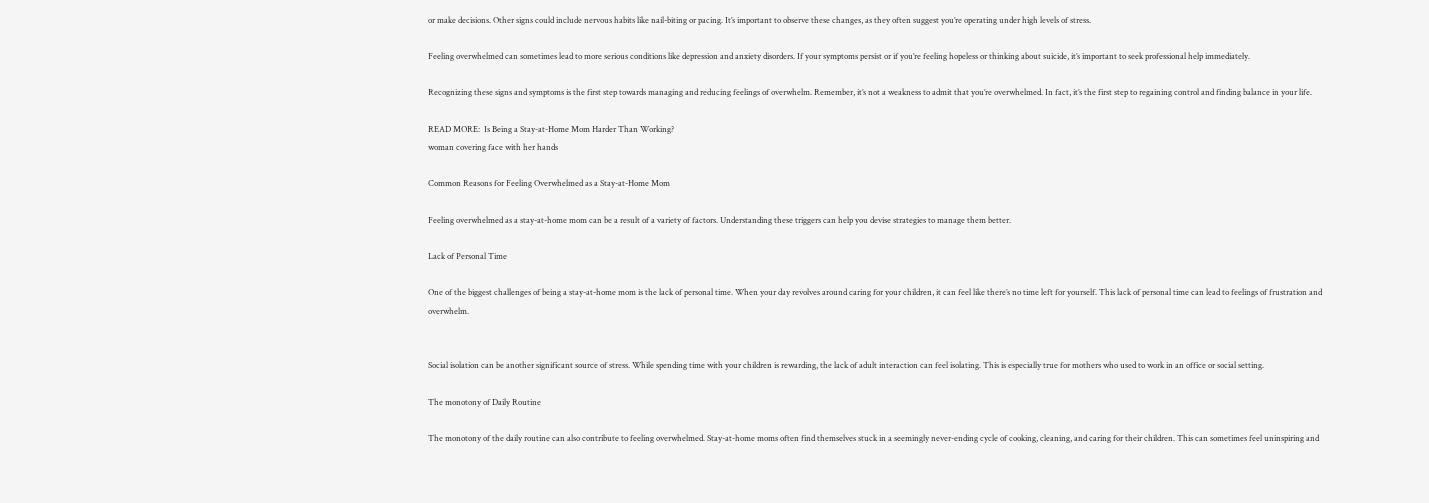or make decisions. Other signs could include nervous habits like nail-biting or pacing. It’s important to observe these changes, as they often suggest you’re operating under high levels of stress.

Feeling overwhelmed can sometimes lead to more serious conditions like depression and anxiety disorders. If your symptoms persist or if you’re feeling hopeless or thinking about suicide, it’s important to seek professional help immediately.

Recognizing these signs and symptoms is the first step towards managing and reducing feelings of overwhelm. Remember, it’s not a weakness to admit that you’re overwhelmed. In fact, it’s the first step to regaining control and finding balance in your life.

READ MORE:  Is Being a Stay-at-Home Mom Harder Than Working?
woman covering face with her hands

Common Reasons for Feeling Overwhelmed as a Stay-at-Home Mom

Feeling overwhelmed as a stay-at-home mom can be a result of a variety of factors. Understanding these triggers can help you devise strategies to manage them better.

Lack of Personal Time

One of the biggest challenges of being a stay-at-home mom is the lack of personal time. When your day revolves around caring for your children, it can feel like there’s no time left for yourself. This lack of personal time can lead to feelings of frustration and overwhelm.


Social isolation can be another significant source of stress. While spending time with your children is rewarding, the lack of adult interaction can feel isolating. This is especially true for mothers who used to work in an office or social setting.

The monotony of Daily Routine

The monotony of the daily routine can also contribute to feeling overwhelmed. Stay-at-home moms often find themselves stuck in a seemingly never-ending cycle of cooking, cleaning, and caring for their children. This can sometimes feel uninspiring and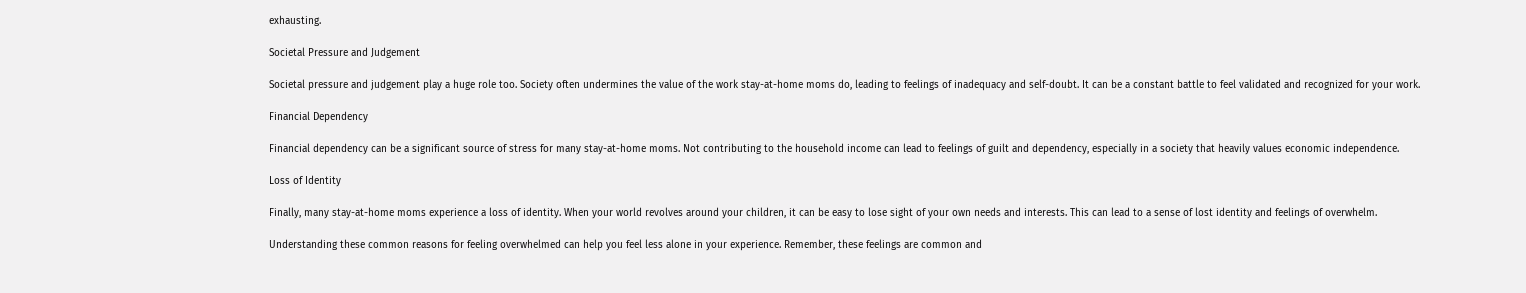exhausting.

Societal Pressure and Judgement

Societal pressure and judgement play a huge role too. Society often undermines the value of the work stay-at-home moms do, leading to feelings of inadequacy and self-doubt. It can be a constant battle to feel validated and recognized for your work.

Financial Dependency

Financial dependency can be a significant source of stress for many stay-at-home moms. Not contributing to the household income can lead to feelings of guilt and dependency, especially in a society that heavily values economic independence.

Loss of Identity

Finally, many stay-at-home moms experience a loss of identity. When your world revolves around your children, it can be easy to lose sight of your own needs and interests. This can lead to a sense of lost identity and feelings of overwhelm.

Understanding these common reasons for feeling overwhelmed can help you feel less alone in your experience. Remember, these feelings are common and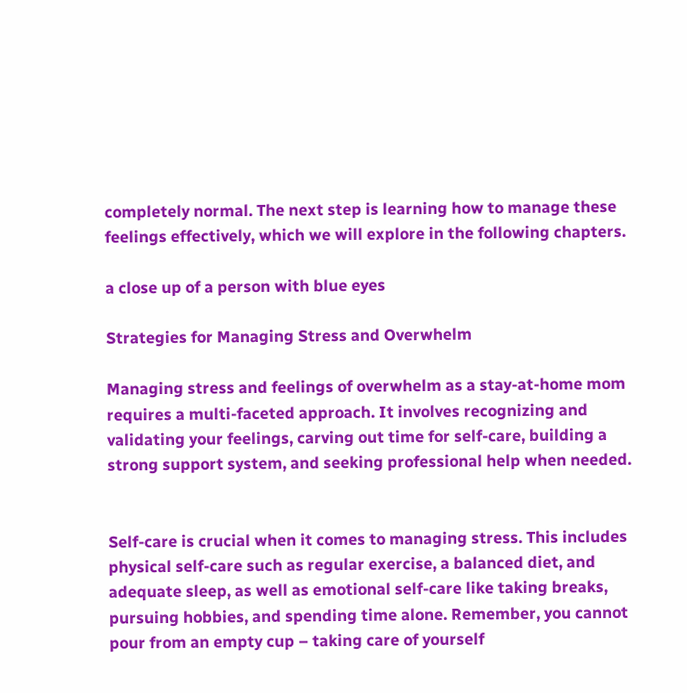completely normal. The next step is learning how to manage these feelings effectively, which we will explore in the following chapters.

a close up of a person with blue eyes

Strategies for Managing Stress and Overwhelm

Managing stress and feelings of overwhelm as a stay-at-home mom requires a multi-faceted approach. It involves recognizing and validating your feelings, carving out time for self-care, building a strong support system, and seeking professional help when needed.


Self-care is crucial when it comes to managing stress. This includes physical self-care such as regular exercise, a balanced diet, and adequate sleep, as well as emotional self-care like taking breaks, pursuing hobbies, and spending time alone. Remember, you cannot pour from an empty cup – taking care of yourself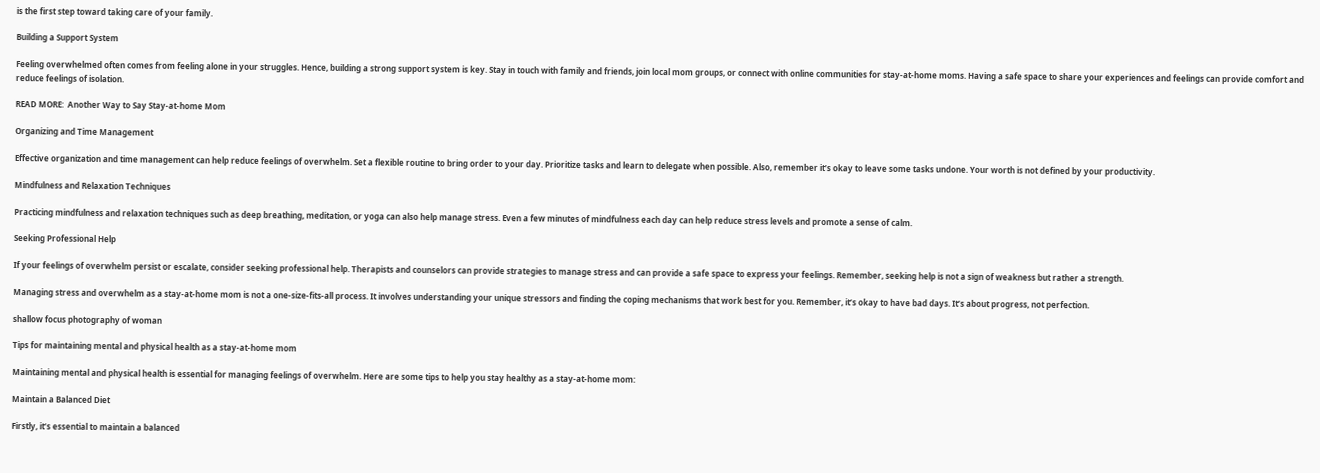is the first step toward taking care of your family.

Building a Support System

Feeling overwhelmed often comes from feeling alone in your struggles. Hence, building a strong support system is key. Stay in touch with family and friends, join local mom groups, or connect with online communities for stay-at-home moms. Having a safe space to share your experiences and feelings can provide comfort and reduce feelings of isolation.

READ MORE:  Another Way to Say Stay-at-home Mom

Organizing and Time Management

Effective organization and time management can help reduce feelings of overwhelm. Set a flexible routine to bring order to your day. Prioritize tasks and learn to delegate when possible. Also, remember it’s okay to leave some tasks undone. Your worth is not defined by your productivity.

Mindfulness and Relaxation Techniques

Practicing mindfulness and relaxation techniques such as deep breathing, meditation, or yoga can also help manage stress. Even a few minutes of mindfulness each day can help reduce stress levels and promote a sense of calm.

Seeking Professional Help

If your feelings of overwhelm persist or escalate, consider seeking professional help. Therapists and counselors can provide strategies to manage stress and can provide a safe space to express your feelings. Remember, seeking help is not a sign of weakness but rather a strength.

Managing stress and overwhelm as a stay-at-home mom is not a one-size-fits-all process. It involves understanding your unique stressors and finding the coping mechanisms that work best for you. Remember, it’s okay to have bad days. It’s about progress, not perfection.

shallow focus photography of woman

Tips for maintaining mental and physical health as a stay-at-home mom

Maintaining mental and physical health is essential for managing feelings of overwhelm. Here are some tips to help you stay healthy as a stay-at-home mom:

Maintain a Balanced Diet

Firstly, it’s essential to maintain a balanced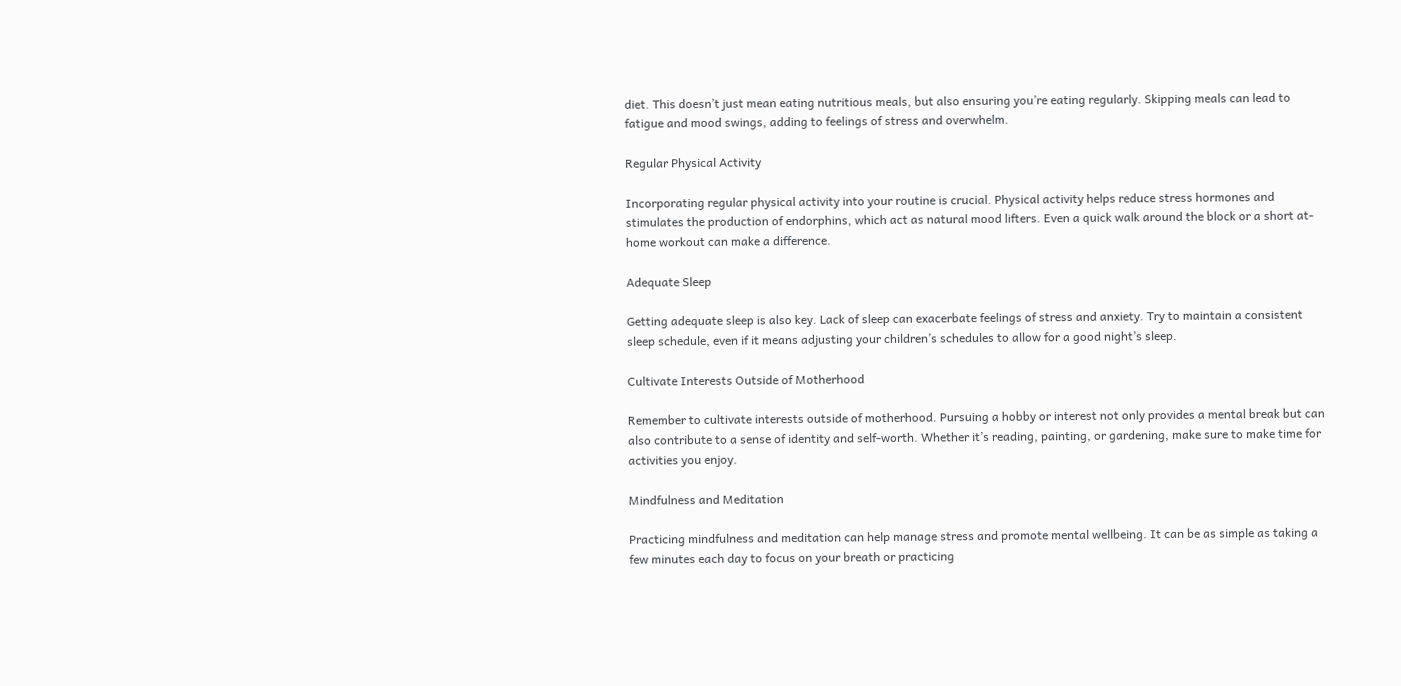diet. This doesn’t just mean eating nutritious meals, but also ensuring you’re eating regularly. Skipping meals can lead to fatigue and mood swings, adding to feelings of stress and overwhelm.

Regular Physical Activity

Incorporating regular physical activity into your routine is crucial. Physical activity helps reduce stress hormones and stimulates the production of endorphins, which act as natural mood lifters. Even a quick walk around the block or a short at-home workout can make a difference.

Adequate Sleep

Getting adequate sleep is also key. Lack of sleep can exacerbate feelings of stress and anxiety. Try to maintain a consistent sleep schedule, even if it means adjusting your children’s schedules to allow for a good night’s sleep.

Cultivate Interests Outside of Motherhood

Remember to cultivate interests outside of motherhood. Pursuing a hobby or interest not only provides a mental break but can also contribute to a sense of identity and self-worth. Whether it’s reading, painting, or gardening, make sure to make time for activities you enjoy.

Mindfulness and Meditation

Practicing mindfulness and meditation can help manage stress and promote mental wellbeing. It can be as simple as taking a few minutes each day to focus on your breath or practicing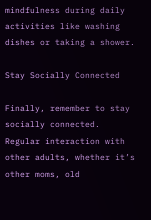mindfulness during daily activities like washing dishes or taking a shower.

Stay Socially Connected

Finally, remember to stay socially connected. Regular interaction with other adults, whether it’s other moms, old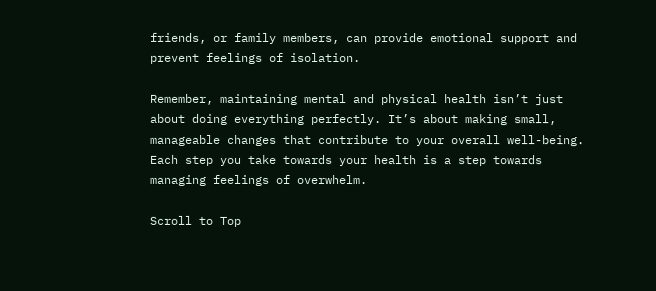friends, or family members, can provide emotional support and prevent feelings of isolation.

Remember, maintaining mental and physical health isn’t just about doing everything perfectly. It’s about making small, manageable changes that contribute to your overall well-being. Each step you take towards your health is a step towards managing feelings of overwhelm.

Scroll to Top